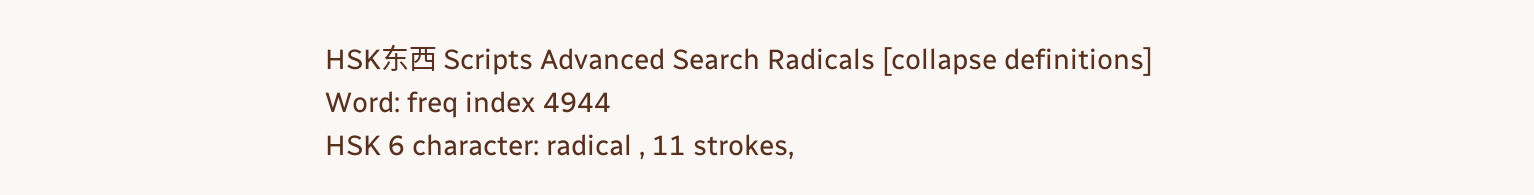HSK东西 Scripts Advanced Search Radicals [collapse definitions]
Word: freq index 4944
HSK 6 character: radical , 11 strokes,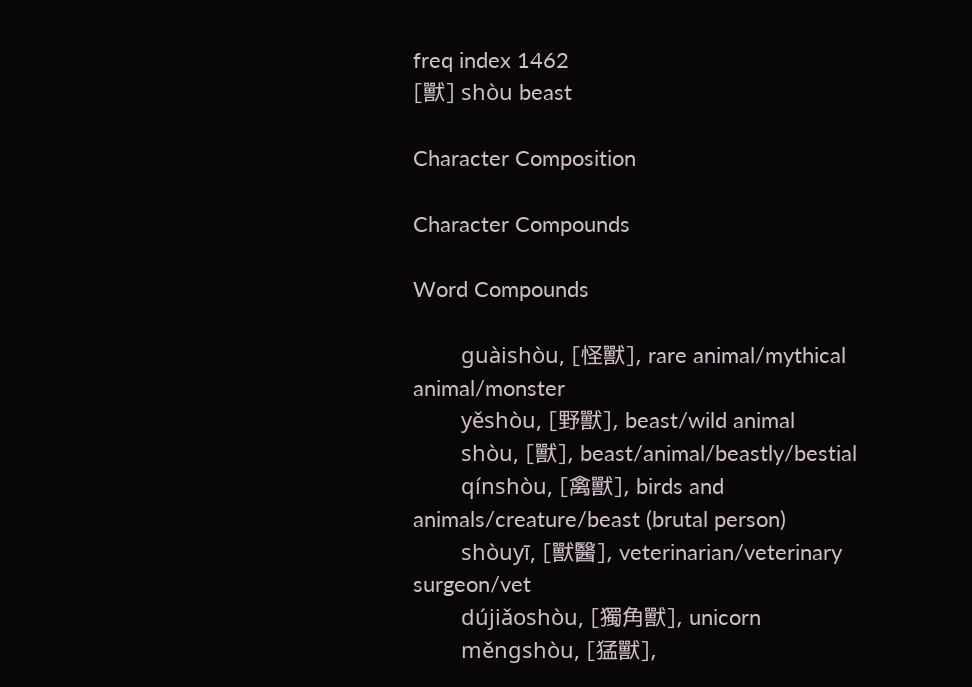freq index 1462
[獸] shòu beast

Character Composition

Character Compounds

Word Compounds

        guàishòu, [怪獸], rare animal/mythical animal/monster
        yěshòu, [野獸], beast/wild animal
        shòu, [獸], beast/animal/beastly/bestial
        qínshòu, [禽獸], birds and animals/creature/beast (brutal person)
        shòuyī, [獸醫], veterinarian/veterinary surgeon/vet
        dújiǎoshòu, [獨角獸], unicorn
        měngshòu, [猛獸],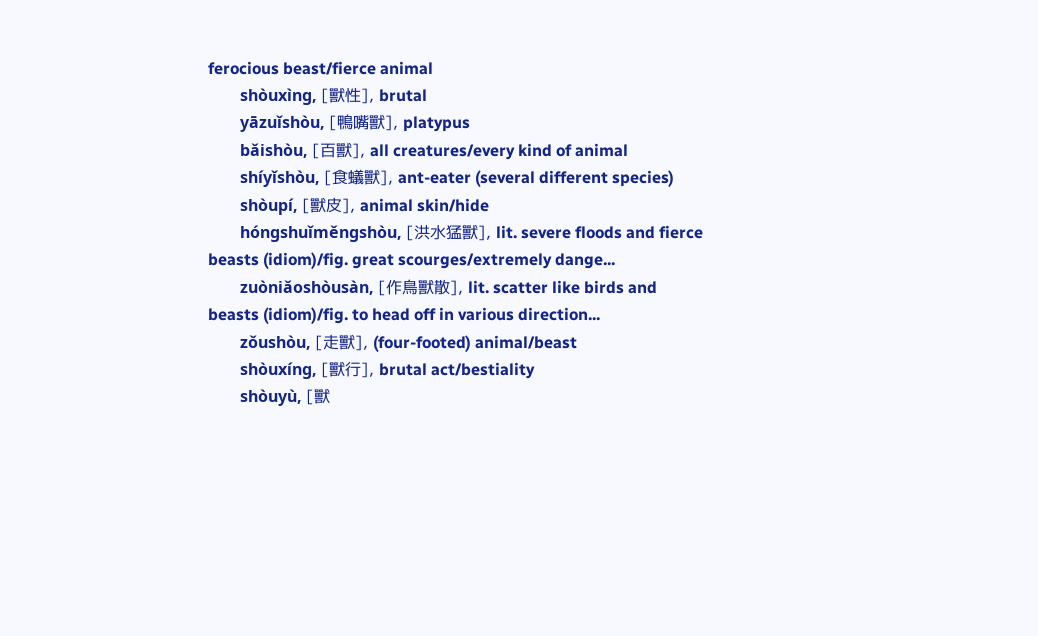ferocious beast/fierce animal
        shòuxìng, [獸性], brutal
        yāzuǐshòu, [鴨嘴獸], platypus
        bǎishòu, [百獸], all creatures/every kind of animal
        shíyǐshòu, [食蟻獸], ant-eater (several different species)
        shòupí, [獸皮], animal skin/hide
        hóngshuǐměngshòu, [洪水猛獸], lit. severe floods and fierce beasts (idiom)/fig. great scourges/extremely dange...
        zuòniǎoshòusàn, [作鳥獸散], lit. scatter like birds and beasts (idiom)/fig. to head off in various direction...
        zǒushòu, [走獸], (four-footed) animal/beast
        shòuxíng, [獸行], brutal act/bestiality
        shòuyù, [獸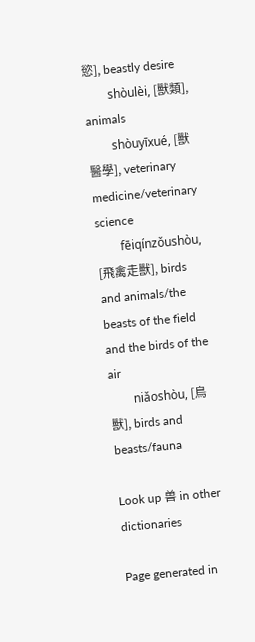慾], beastly desire
        shòulèi, [獸類], animals
        shòuyīxué, [獸醫學], veterinary medicine/veterinary science
        fēiqínzǒushòu, [飛禽走獸], birds and animals/the beasts of the field and the birds of the air
        niǎoshòu, [鳥獸], birds and beasts/fauna

Look up 兽 in other dictionaries

Page generated in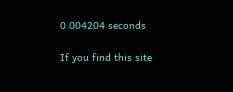0.004204 seconds

If you find this site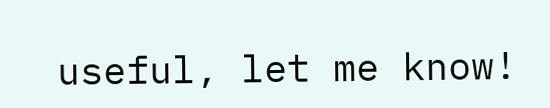useful, let me know!